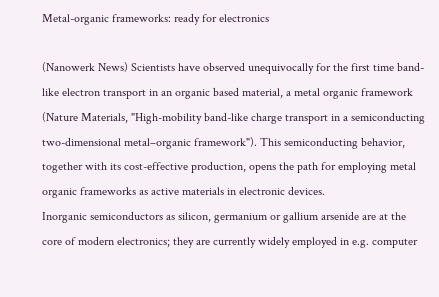Metal-organic frameworks: ready for electronics

(Nanowerk News) Scientists have observed unequivocally for the first time band-like electron transport in an organic based material, a metal organic framework (Nature Materials, "High-mobility band-like charge transport in a semiconducting two-dimensional metal–organic framework"). This semiconducting behavior, together with its cost-effective production, opens the path for employing metal organic frameworks as active materials in electronic devices.
Inorganic semiconductors as silicon, germanium or gallium arsenide are at the core of modern electronics; they are currently widely employed in e.g. computer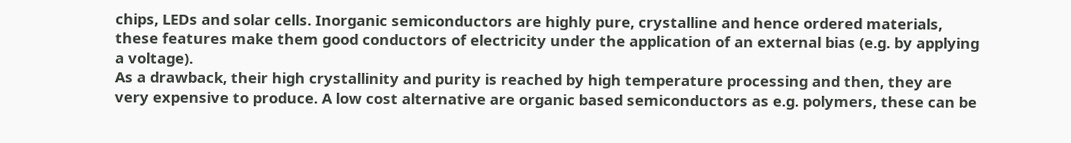chips, LEDs and solar cells. Inorganic semiconductors are highly pure, crystalline and hence ordered materials, these features make them good conductors of electricity under the application of an external bias (e.g. by applying a voltage).
As a drawback, their high crystallinity and purity is reached by high temperature processing and then, they are very expensive to produce. A low cost alternative are organic based semiconductors as e.g. polymers, these can be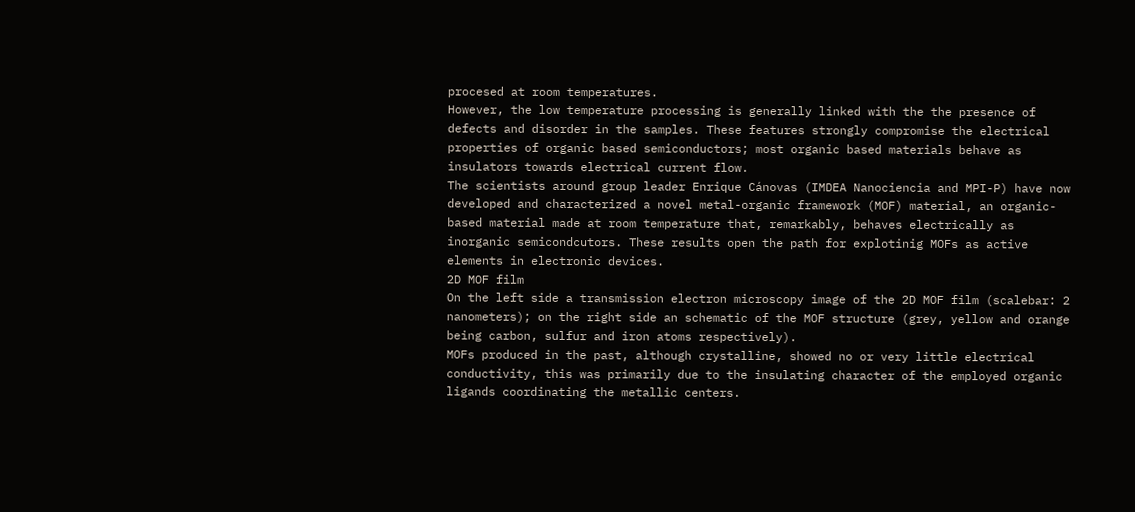procesed at room temperatures.
However, the low temperature processing is generally linked with the the presence of defects and disorder in the samples. These features strongly compromise the electrical properties of organic based semiconductors; most organic based materials behave as insulators towards electrical current flow.
The scientists around group leader Enrique Cánovas (IMDEA Nanociencia and MPI-P) have now developed and characterized a novel metal-organic framework (MOF) material, an organic-based material made at room temperature that, remarkably, behaves electrically as inorganic semicondcutors. These results open the path for explotinig MOFs as active elements in electronic devices.
2D MOF film
On the left side a transmission electron microscopy image of the 2D MOF film (scalebar: 2 nanometers); on the right side an schematic of the MOF structure (grey, yellow and orange being carbon, sulfur and iron atoms respectively).
MOFs produced in the past, although crystalline, showed no or very little electrical conductivity, this was primarily due to the insulating character of the employed organic ligands coordinating the metallic centers.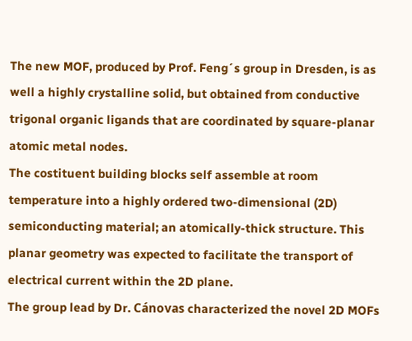The new MOF, produced by Prof. Feng´s group in Dresden, is as well a highly crystalline solid, but obtained from conductive trigonal organic ligands that are coordinated by square-planar atomic metal nodes.
The costituent building blocks self assemble at room temperature into a highly ordered two-dimensional (2D) semiconducting material; an atomically-thick structure. This planar geometry was expected to facilitate the transport of electrical current within the 2D plane.
The group lead by Dr. Cánovas characterized the novel 2D MOFs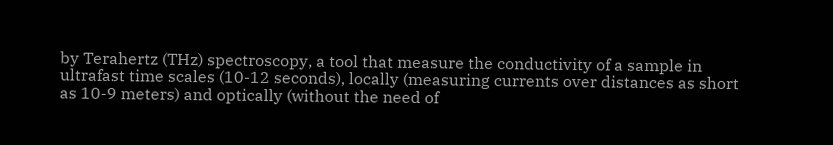by Terahertz (THz) spectroscopy, a tool that measure the conductivity of a sample in ultrafast time scales (10-12 seconds), locally (measuring currents over distances as short as 10-9 meters) and optically (without the need of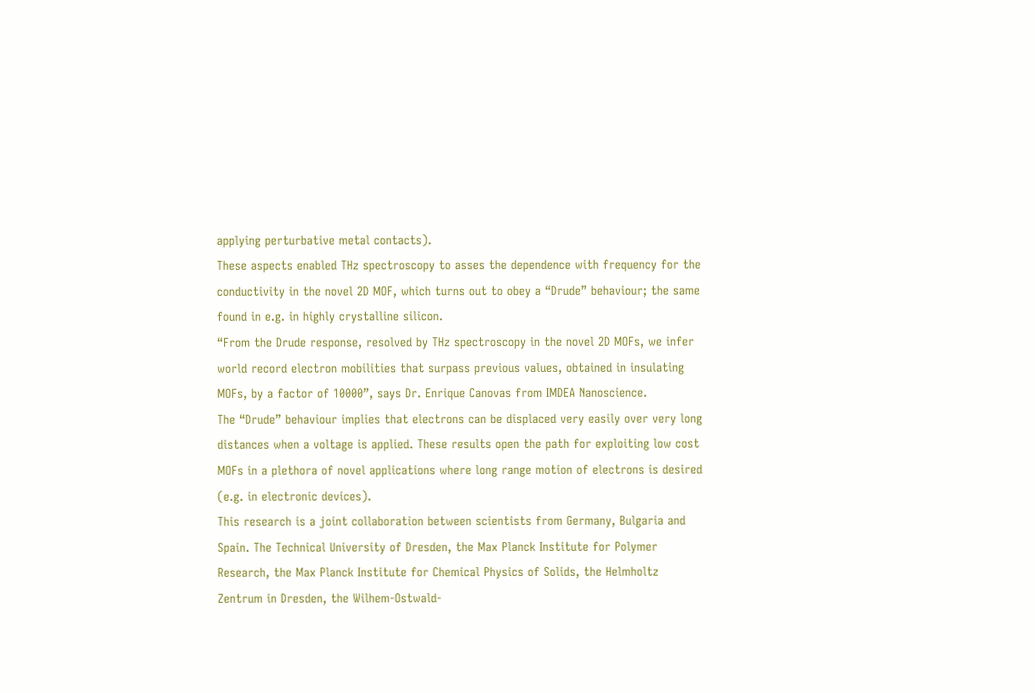applying perturbative metal contacts).
These aspects enabled THz spectroscopy to asses the dependence with frequency for the conductivity in the novel 2D MOF, which turns out to obey a “Drude” behaviour; the same found in e.g. in highly crystalline silicon.
“From the Drude response, resolved by THz spectroscopy in the novel 2D MOFs, we infer world record electron mobilities that surpass previous values, obtained in insulating MOFs, by a factor of 10000”, says Dr. Enrique Canovas from IMDEA Nanoscience.
The “Drude” behaviour implies that electrons can be displaced very easily over very long distances when a voltage is applied. These results open the path for exploiting low cost MOFs in a plethora of novel applications where long range motion of electrons is desired (e.g. in electronic devices).
This research is a joint collaboration between scientists from Germany, Bulgaria and Spain. The Technical University of Dresden, the Max Planck Institute for Polymer Research, the Max Planck Institute for Chemical Physics of Solids, the Helmholtz Zentrum in Dresden, the Wilhem-Ostwald-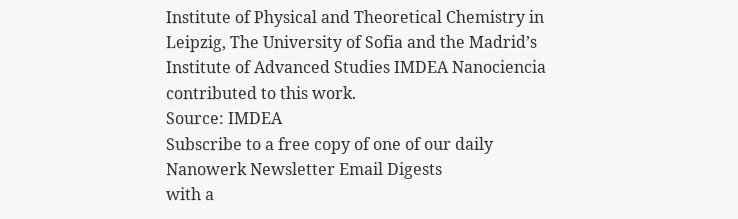Institute of Physical and Theoretical Chemistry in Leipzig, The University of Sofia and the Madrid’s Institute of Advanced Studies IMDEA Nanociencia contributed to this work.
Source: IMDEA
Subscribe to a free copy of one of our daily
Nanowerk Newsletter Email Digests
with a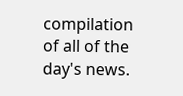compilation of all of the day's news.